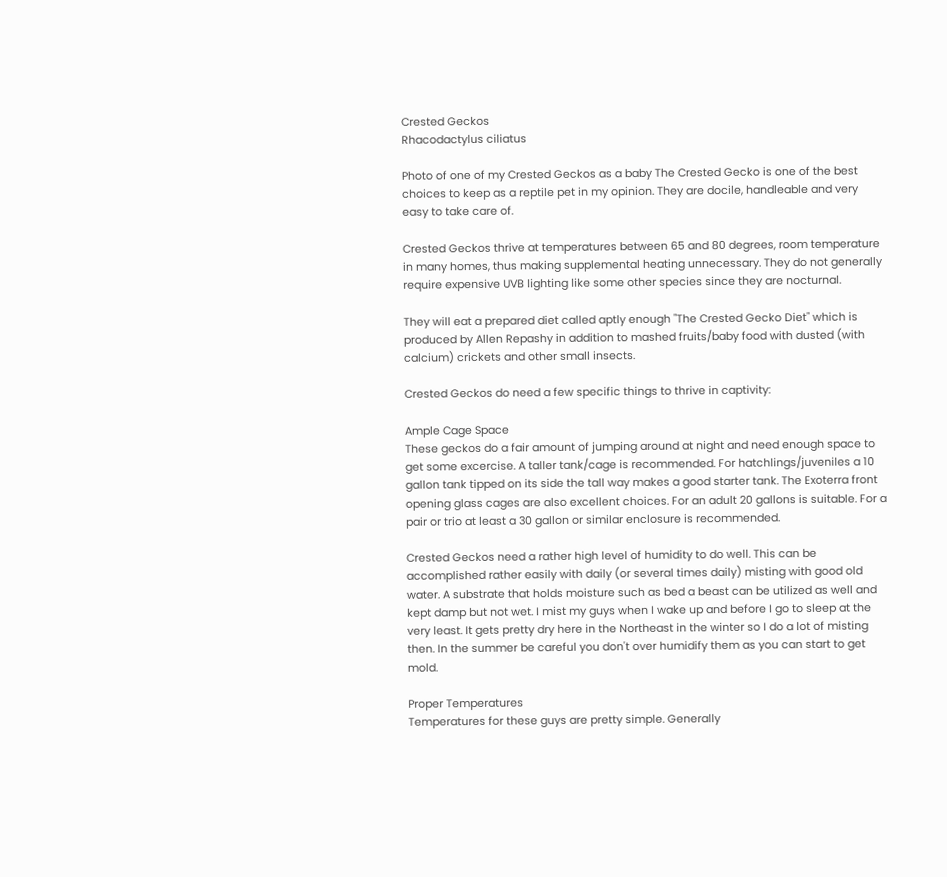Crested Geckos
Rhacodactylus ciliatus

Photo of one of my Crested Geckos as a baby The Crested Gecko is one of the best choices to keep as a reptile pet in my opinion. They are docile, handleable and very easy to take care of.

Crested Geckos thrive at temperatures between 65 and 80 degrees, room temperature in many homes, thus making supplemental heating unnecessary. They do not generally require expensive UVB lighting like some other species since they are nocturnal.

They will eat a prepared diet called aptly enough "The Crested Gecko Diet" which is produced by Allen Repashy in addition to mashed fruits/baby food with dusted (with calcium) crickets and other small insects.

Crested Geckos do need a few specific things to thrive in captivity:

Ample Cage Space
These geckos do a fair amount of jumping around at night and need enough space to get some excercise. A taller tank/cage is recommended. For hatchlings/juveniles a 10 gallon tank tipped on its side the tall way makes a good starter tank. The Exoterra front opening glass cages are also excellent choices. For an adult 20 gallons is suitable. For a pair or trio at least a 30 gallon or similar enclosure is recommended.

Crested Geckos need a rather high level of humidity to do well. This can be accomplished rather easily with daily (or several times daily) misting with good old water. A substrate that holds moisture such as bed a beast can be utilized as well and kept damp but not wet. I mist my guys when I wake up and before I go to sleep at the very least. It gets pretty dry here in the Northeast in the winter so I do a lot of misting then. In the summer be careful you don't over humidify them as you can start to get mold.

Proper Temperatures
Temperatures for these guys are pretty simple. Generally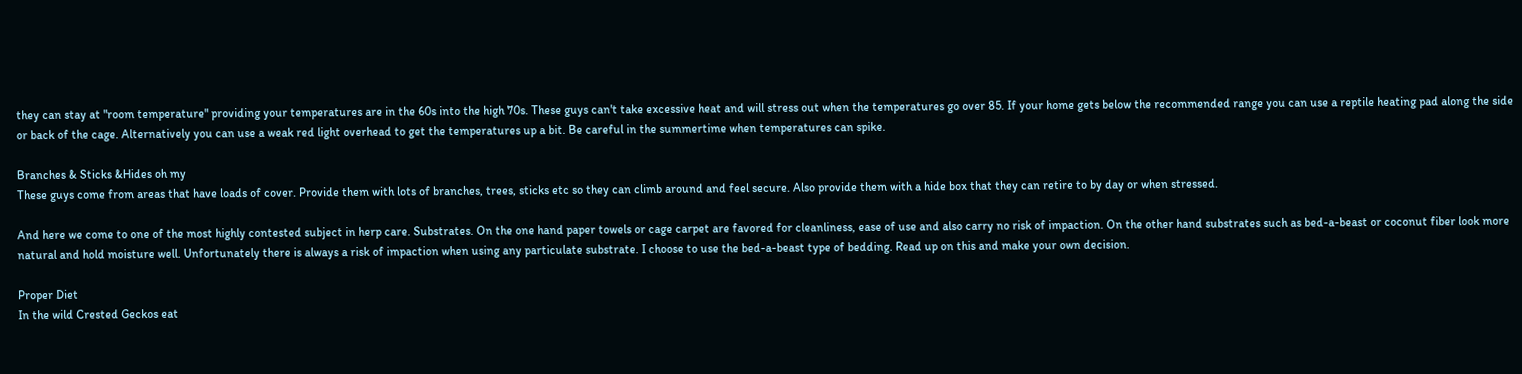they can stay at "room temperature" providing your temperatures are in the 60s into the high 70s. These guys can't take excessive heat and will stress out when the temperatures go over 85. If your home gets below the recommended range you can use a reptile heating pad along the side or back of the cage. Alternatively you can use a weak red light overhead to get the temperatures up a bit. Be careful in the summertime when temperatures can spike.

Branches & Sticks &Hides oh my
These guys come from areas that have loads of cover. Provide them with lots of branches, trees, sticks etc so they can climb around and feel secure. Also provide them with a hide box that they can retire to by day or when stressed.

And here we come to one of the most highly contested subject in herp care. Substrates. On the one hand paper towels or cage carpet are favored for cleanliness, ease of use and also carry no risk of impaction. On the other hand substrates such as bed-a-beast or coconut fiber look more natural and hold moisture well. Unfortunately there is always a risk of impaction when using any particulate substrate. I choose to use the bed-a-beast type of bedding. Read up on this and make your own decision.

Proper Diet
In the wild Crested Geckos eat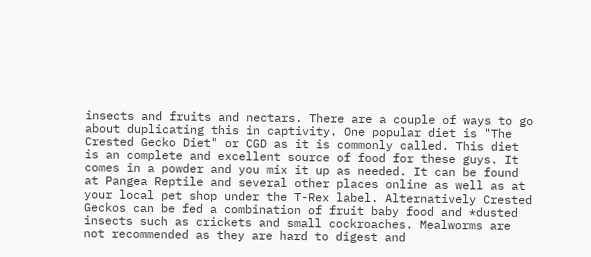insects and fruits and nectars. There are a couple of ways to go about duplicating this in captivity. One popular diet is "The Crested Gecko Diet" or CGD as it is commonly called. This diet is an complete and excellent source of food for these guys. It comes in a powder and you mix it up as needed. It can be found at Pangea Reptile and several other places online as well as at your local pet shop under the T-Rex label. Alternatively Crested Geckos can be fed a combination of fruit baby food and *dusted insects such as crickets and small cockroaches. Mealworms are not recommended as they are hard to digest and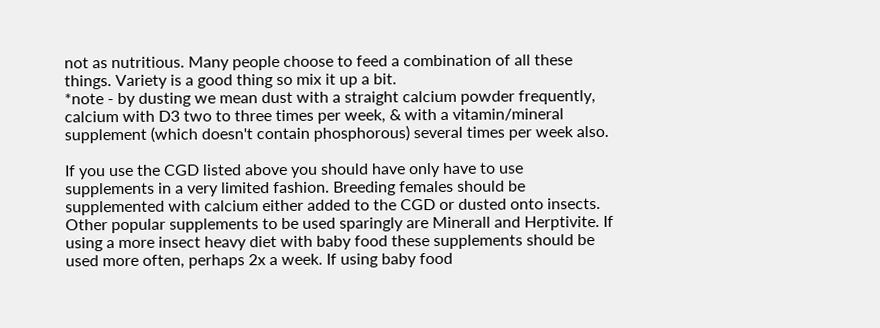not as nutritious. Many people choose to feed a combination of all these things. Variety is a good thing so mix it up a bit.
*note - by dusting we mean dust with a straight calcium powder frequently, calcium with D3 two to three times per week, & with a vitamin/mineral supplement (which doesn't contain phosphorous) several times per week also.

If you use the CGD listed above you should have only have to use supplements in a very limited fashion. Breeding females should be supplemented with calcium either added to the CGD or dusted onto insects. Other popular supplements to be used sparingly are Minerall and Herptivite. If using a more insect heavy diet with baby food these supplements should be used more often, perhaps 2x a week. If using baby food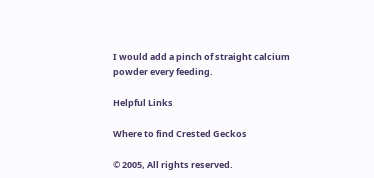I would add a pinch of straight calcium powder every feeding.

Helpful Links

Where to find Crested Geckos

© 2005, All rights reserved.